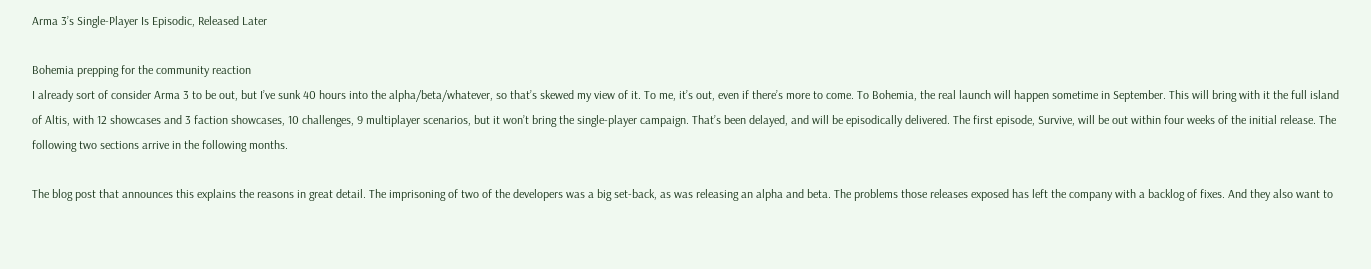Arma 3’s Single-Player Is Episodic, Released Later

Bohemia prepping for the community reaction
I already sort of consider Arma 3 to be out, but I’ve sunk 40 hours into the alpha/beta/whatever, so that’s skewed my view of it. To me, it’s out, even if there’s more to come. To Bohemia, the real launch will happen sometime in September. This will bring with it the full island of Altis, with 12 showcases and 3 faction showcases, 10 challenges, 9 multiplayer scenarios, but it won’t bring the single-player campaign. That’s been delayed, and will be episodically delivered. The first episode, Survive, will be out within four weeks of the initial release. The following two sections arrive in the following months.

The blog post that announces this explains the reasons in great detail. The imprisoning of two of the developers was a big set-back, as was releasing an alpha and beta. The problems those releases exposed has left the company with a backlog of fixes. And they also want to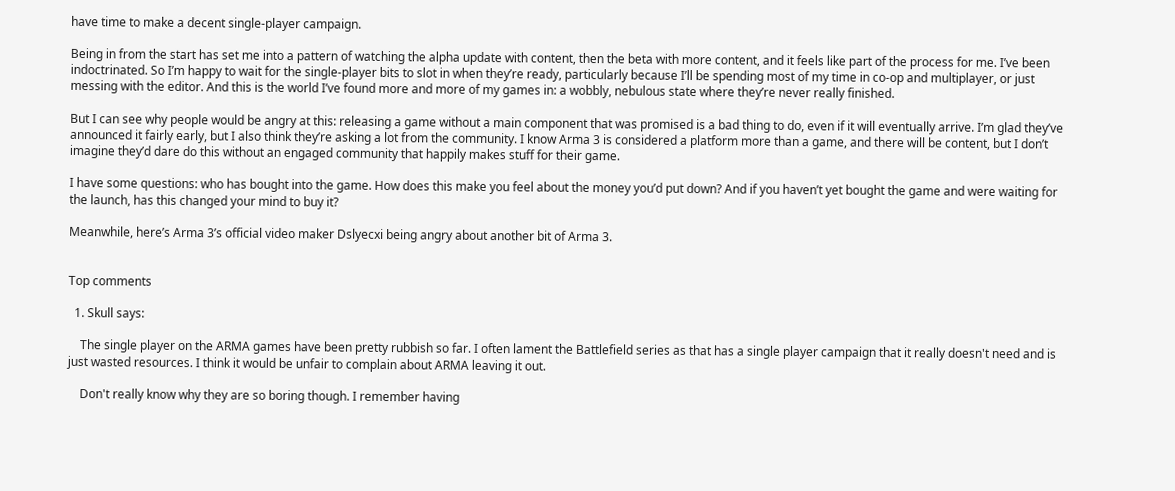have time to make a decent single-player campaign.

Being in from the start has set me into a pattern of watching the alpha update with content, then the beta with more content, and it feels like part of the process for me. I’ve been indoctrinated. So I’m happy to wait for the single-player bits to slot in when they’re ready, particularly because I’ll be spending most of my time in co-op and multiplayer, or just messing with the editor. And this is the world I’ve found more and more of my games in: a wobbly, nebulous state where they’re never really finished.

But I can see why people would be angry at this: releasing a game without a main component that was promised is a bad thing to do, even if it will eventually arrive. I’m glad they’ve announced it fairly early, but I also think they’re asking a lot from the community. I know Arma 3 is considered a platform more than a game, and there will be content, but I don’t imagine they’d dare do this without an engaged community that happily makes stuff for their game.

I have some questions: who has bought into the game. How does this make you feel about the money you’d put down? And if you haven’t yet bought the game and were waiting for the launch, has this changed your mind to buy it?

Meanwhile, here’s Arma 3’s official video maker Dslyecxi being angry about another bit of Arma 3.


Top comments

  1. Skull says:

    The single player on the ARMA games have been pretty rubbish so far. I often lament the Battlefield series as that has a single player campaign that it really doesn't need and is just wasted resources. I think it would be unfair to complain about ARMA leaving it out.

    Don't really know why they are so boring though. I remember having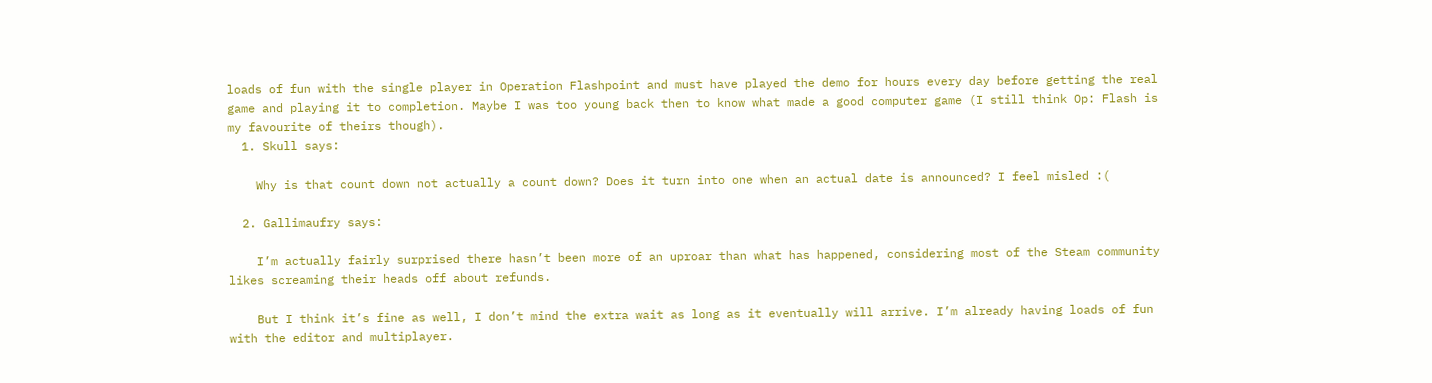loads of fun with the single player in Operation Flashpoint and must have played the demo for hours every day before getting the real game and playing it to completion. Maybe I was too young back then to know what made a good computer game (I still think Op: Flash is my favourite of theirs though).
  1. Skull says:

    Why is that count down not actually a count down? Does it turn into one when an actual date is announced? I feel misled :(

  2. Gallimaufry says:

    I’m actually fairly surprised there hasn’t been more of an uproar than what has happened, considering most of the Steam community likes screaming their heads off about refunds.

    But I think it’s fine as well, I don’t mind the extra wait as long as it eventually will arrive. I’m already having loads of fun with the editor and multiplayer.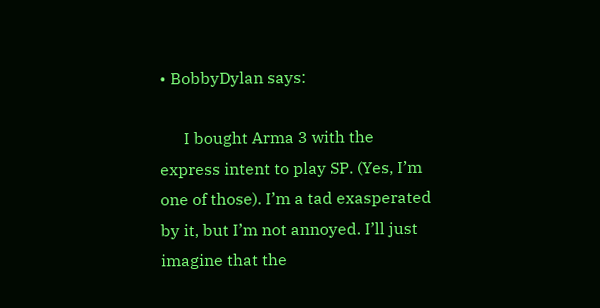• BobbyDylan says:

      I bought Arma 3 with the express intent to play SP. (Yes, I’m one of those). I’m a tad exasperated by it, but I’m not annoyed. I’ll just imagine that the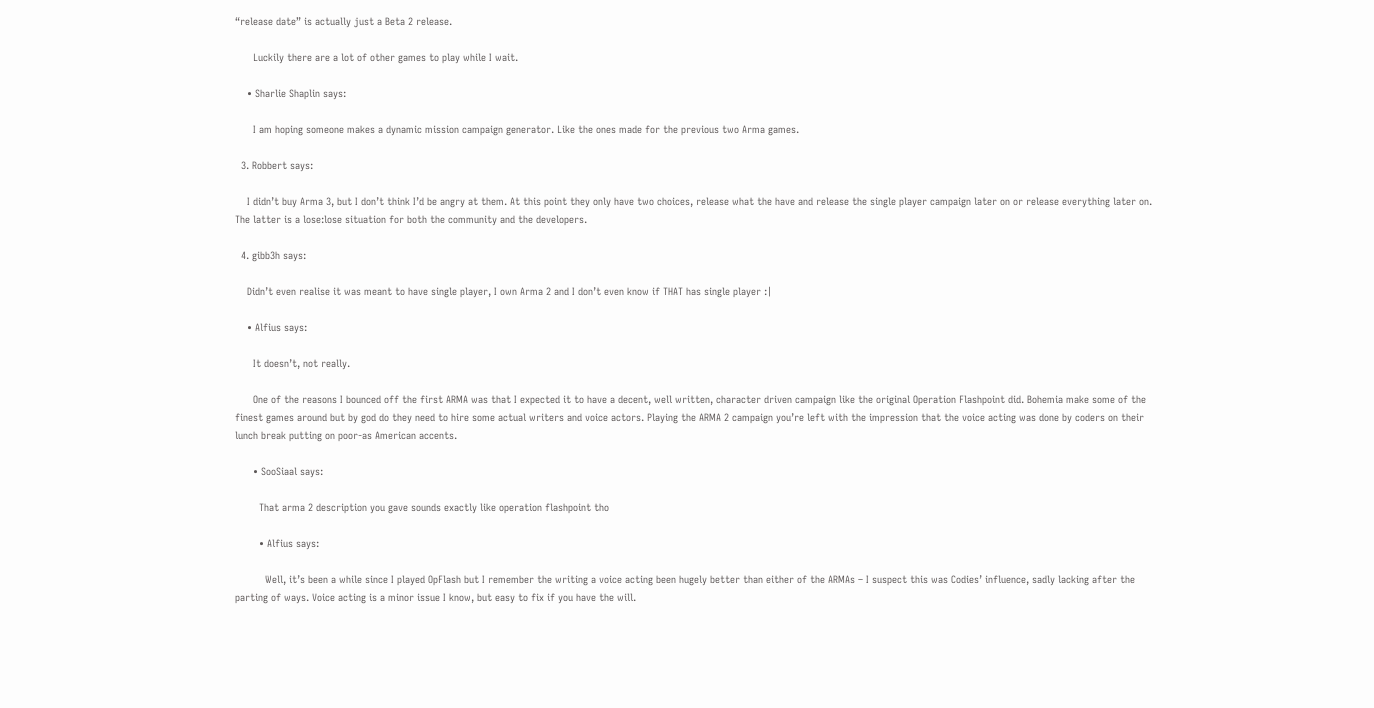“release date” is actually just a Beta 2 release.

      Luckily there are a lot of other games to play while I wait.

    • Sharlie Shaplin says:

      I am hoping someone makes a dynamic mission campaign generator. Like the ones made for the previous two Arma games.

  3. Robbert says:

    I didn’t buy Arma 3, but I don’t think I’d be angry at them. At this point they only have two choices, release what the have and release the single player campaign later on or release everything later on. The latter is a lose:lose situation for both the community and the developers.

  4. gibb3h says:

    Didn’t even realise it was meant to have single player, I own Arma 2 and I don’t even know if THAT has single player :|

    • Alfius says:

      It doesn’t, not really.

      One of the reasons I bounced off the first ARMA was that I expected it to have a decent, well written, character driven campaign like the original Operation Flashpoint did. Bohemia make some of the finest games around but by god do they need to hire some actual writers and voice actors. Playing the ARMA 2 campaign you’re left with the impression that the voice acting was done by coders on their lunch break putting on poor-as American accents.

      • SooSiaal says:

        That arma 2 description you gave sounds exactly like operation flashpoint tho

        • Alfius says:

          Well, it’s been a while since I played OpFlash but I remember the writing a voice acting been hugely better than either of the ARMAs – I suspect this was Codies’ influence, sadly lacking after the parting of ways. Voice acting is a minor issue I know, but easy to fix if you have the will.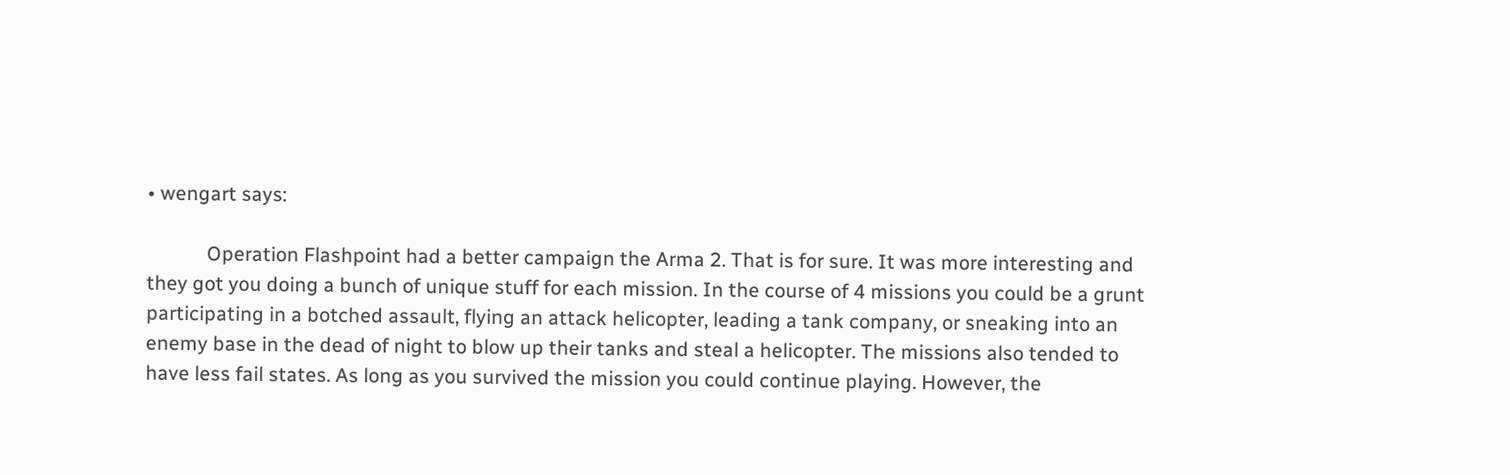• wengart says:

            Operation Flashpoint had a better campaign the Arma 2. That is for sure. It was more interesting and they got you doing a bunch of unique stuff for each mission. In the course of 4 missions you could be a grunt participating in a botched assault, flying an attack helicopter, leading a tank company, or sneaking into an enemy base in the dead of night to blow up their tanks and steal a helicopter. The missions also tended to have less fail states. As long as you survived the mission you could continue playing. However, the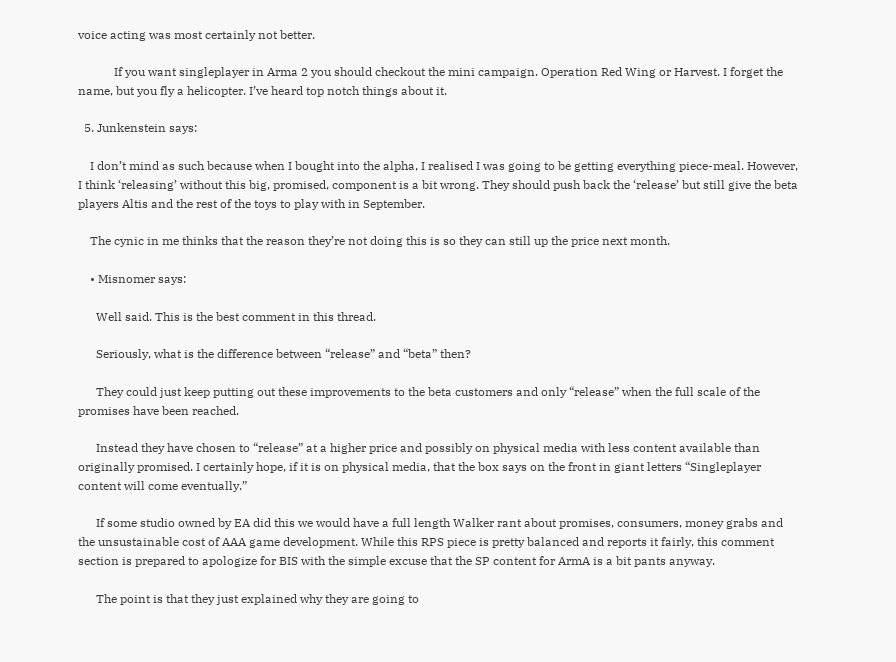voice acting was most certainly not better.

            If you want singleplayer in Arma 2 you should checkout the mini campaign. Operation Red Wing or Harvest. I forget the name, but you fly a helicopter. I’ve heard top notch things about it.

  5. Junkenstein says:

    I don’t mind as such because when I bought into the alpha, I realised I was going to be getting everything piece-meal. However, I think ‘releasing’ without this big, promised, component is a bit wrong. They should push back the ‘release’ but still give the beta players Altis and the rest of the toys to play with in September.

    The cynic in me thinks that the reason they’re not doing this is so they can still up the price next month.

    • Misnomer says:

      Well said. This is the best comment in this thread.

      Seriously, what is the difference between “release” and “beta” then?

      They could just keep putting out these improvements to the beta customers and only “release” when the full scale of the promises have been reached.

      Instead they have chosen to “release” at a higher price and possibly on physical media with less content available than originally promised. I certainly hope, if it is on physical media, that the box says on the front in giant letters “Singleplayer content will come eventually.”

      If some studio owned by EA did this we would have a full length Walker rant about promises, consumers, money grabs and the unsustainable cost of AAA game development. While this RPS piece is pretty balanced and reports it fairly, this comment section is prepared to apologize for BIS with the simple excuse that the SP content for ArmA is a bit pants anyway.

      The point is that they just explained why they are going to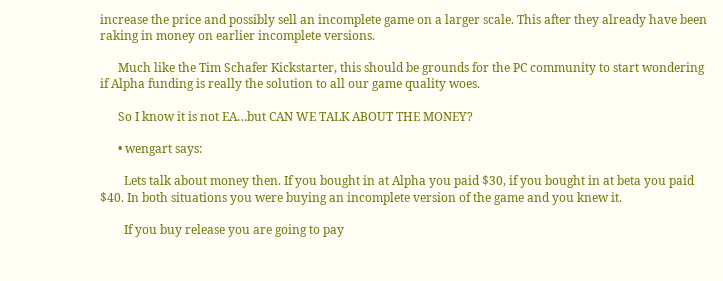increase the price and possibly sell an incomplete game on a larger scale. This after they already have been raking in money on earlier incomplete versions.

      Much like the Tim Schafer Kickstarter, this should be grounds for the PC community to start wondering if Alpha funding is really the solution to all our game quality woes.

      So I know it is not EA…but CAN WE TALK ABOUT THE MONEY?

      • wengart says:

        Lets talk about money then. If you bought in at Alpha you paid $30, if you bought in at beta you paid $40. In both situations you were buying an incomplete version of the game and you knew it.

        If you buy release you are going to pay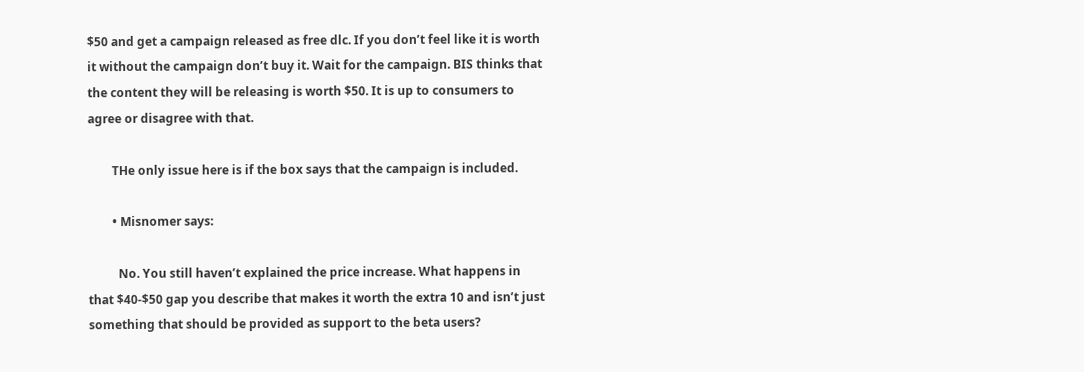$50 and get a campaign released as free dlc. If you don’t feel like it is worth it without the campaign don’t buy it. Wait for the campaign. BIS thinks that the content they will be releasing is worth $50. It is up to consumers to agree or disagree with that.

        THe only issue here is if the box says that the campaign is included.

        • Misnomer says:

          No. You still haven’t explained the price increase. What happens in that $40-$50 gap you describe that makes it worth the extra 10 and isn’t just something that should be provided as support to the beta users?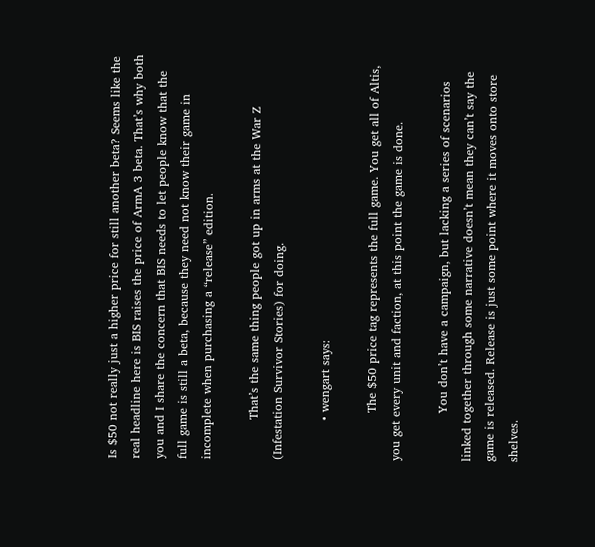Is $50 not really just a higher price for still another beta? Seems like the real headline here is BIS raises the price of ArmA 3 beta. That’s why both you and I share the concern that BIS needs to let people know that the full game is still a beta, because they need not know their game in incomplete when purchasing a “release” edition.

          That’s the same thing people got up in arms at the War Z (Infestation Survivor Stories) for doing.

          • wengart says:

            The $50 price tag represents the full game. You get all of Altis, you get every unit and faction, at this point the game is done.

            You don’t have a campaign, but lacking a series of scenarios linked together through some narrative doesn’t mean they can’t say the game is released. Release is just some point where it moves onto store shelves.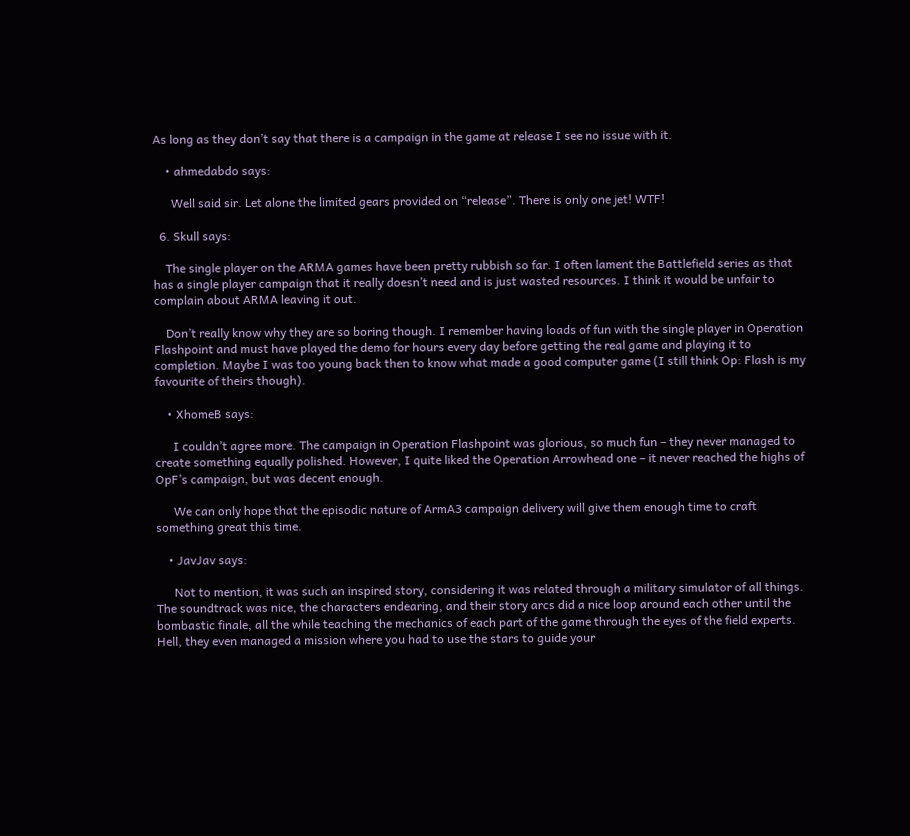As long as they don’t say that there is a campaign in the game at release I see no issue with it.

    • ahmedabdo says:

      Well said sir. Let alone the limited gears provided on “release”. There is only one jet! WTF!

  6. Skull says:

    The single player on the ARMA games have been pretty rubbish so far. I often lament the Battlefield series as that has a single player campaign that it really doesn’t need and is just wasted resources. I think it would be unfair to complain about ARMA leaving it out.

    Don’t really know why they are so boring though. I remember having loads of fun with the single player in Operation Flashpoint and must have played the demo for hours every day before getting the real game and playing it to completion. Maybe I was too young back then to know what made a good computer game (I still think Op: Flash is my favourite of theirs though).

    • XhomeB says:

      I couldn’t agree more. The campaign in Operation Flashpoint was glorious, so much fun – they never managed to create something equally polished. However, I quite liked the Operation Arrowhead one – it never reached the highs of OpF’s campaign, but was decent enough.

      We can only hope that the episodic nature of ArmA3 campaign delivery will give them enough time to craft something great this time.

    • JavJav says:

      Not to mention, it was such an inspired story, considering it was related through a military simulator of all things. The soundtrack was nice, the characters endearing, and their story arcs did a nice loop around each other until the bombastic finale, all the while teaching the mechanics of each part of the game through the eyes of the field experts. Hell, they even managed a mission where you had to use the stars to guide your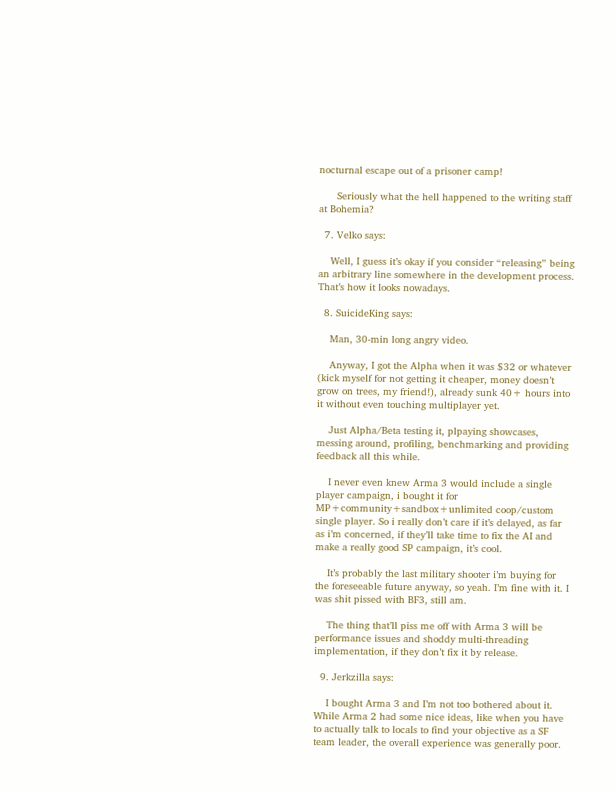nocturnal escape out of a prisoner camp!

      Seriously what the hell happened to the writing staff at Bohemia?

  7. Velko says:

    Well, I guess it’s okay if you consider “releasing” being an arbitrary line somewhere in the development process. That’s how it looks nowadays.

  8. SuicideKing says:

    Man, 30-min long angry video.

    Anyway, I got the Alpha when it was $32 or whatever (kick myself for not getting it cheaper, money doesn’t grow on trees, my friend!), already sunk 40+ hours into it without even touching multiplayer yet.

    Just Alpha/Beta testing it, plpaying showcases, messing around, profiling, benchmarking and providing feedback all this while.

    I never even knew Arma 3 would include a single player campaign, i bought it for MP+community+sandbox+unlimited coop/custom single player. So i really don’t care if it’s delayed, as far as i’m concerned, if they’ll take time to fix the AI and make a really good SP campaign, it’s cool.

    It’s probably the last military shooter i’m buying for the foreseeable future anyway, so yeah. I’m fine with it. I was shit pissed with BF3, still am.

    The thing that’ll piss me off with Arma 3 will be performance issues and shoddy multi-threading implementation, if they don’t fix it by release.

  9. Jerkzilla says:

    I bought Arma 3 and I’m not too bothered about it. While Arma 2 had some nice ideas, like when you have to actually talk to locals to find your objective as a SF team leader, the overall experience was generally poor.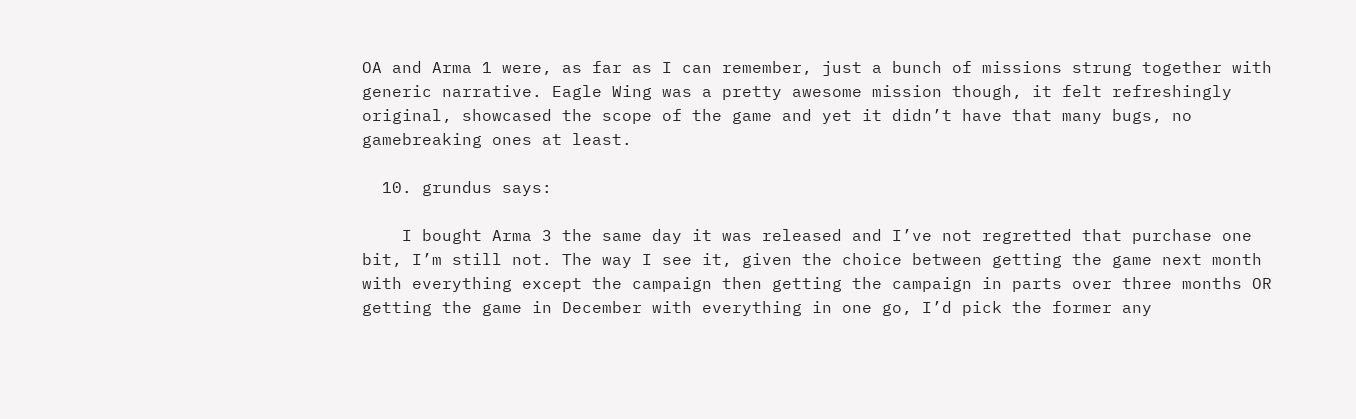OA and Arma 1 were, as far as I can remember, just a bunch of missions strung together with generic narrative. Eagle Wing was a pretty awesome mission though, it felt refreshingly original, showcased the scope of the game and yet it didn’t have that many bugs, no gamebreaking ones at least.

  10. grundus says:

    I bought Arma 3 the same day it was released and I’ve not regretted that purchase one bit, I’m still not. The way I see it, given the choice between getting the game next month with everything except the campaign then getting the campaign in parts over three months OR getting the game in December with everything in one go, I’d pick the former any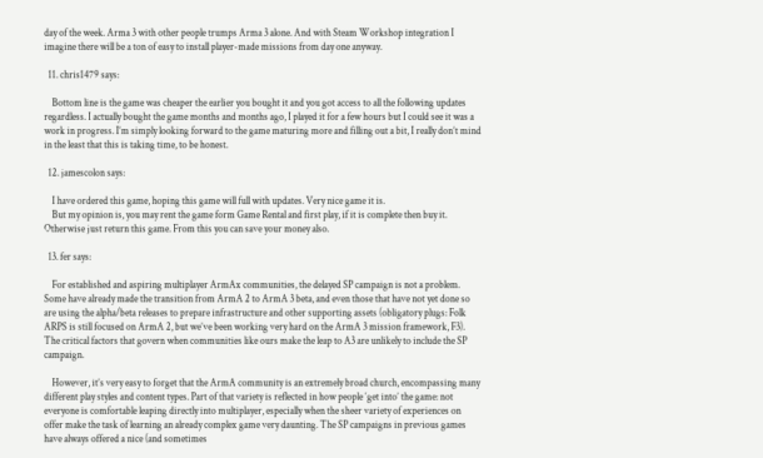day of the week. Arma 3 with other people trumps Arma 3 alone. And with Steam Workshop integration I imagine there will be a ton of easy to install player-made missions from day one anyway.

  11. chris1479 says:

    Bottom line is the game was cheaper the earlier you bought it and you got access to all the following updates regardless. I actually bought the game months and months ago, I played it for a few hours but I could see it was a work in progress. I’m simply looking forward to the game maturing more and filling out a bit, I really don’t mind in the least that this is taking time, to be honest.

  12. jamescolon says:

    I have ordered this game, hoping this game will full with updates. Very nice game it is.
    But my opinion is, you may rent the game form Game Rental and first play, if it is complete then buy it. Otherwise just return this game. From this you can save your money also.

  13. fer says:

    For established and aspiring multiplayer ArmAx communities, the delayed SP campaign is not a problem. Some have already made the transition from ArmA 2 to ArmA 3 beta, and even those that have not yet done so are using the alpha/beta releases to prepare infrastructure and other supporting assets (obligatory plugs: Folk ARPS is still focused on ArmA 2, but we’ve been working very hard on the ArmA 3 mission framework, F3). The critical factors that govern when communities like ours make the leap to A3 are unlikely to include the SP campaign.

    However, it’s very easy to forget that the ArmA community is an extremely broad church, encompassing many different play styles and content types. Part of that variety is reflected in how people ‘get into’ the game: not everyone is comfortable leaping directly into multiplayer, especially when the sheer variety of experiences on offer make the task of learning an already complex game very daunting. The SP campaigns in previous games have always offered a nice (and sometimes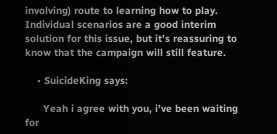involving) route to learning how to play. Individual scenarios are a good interim solution for this issue, but it’s reassuring to know that the campaign will still feature.

    • SuicideKing says:

      Yeah i agree with you, i’ve been waiting for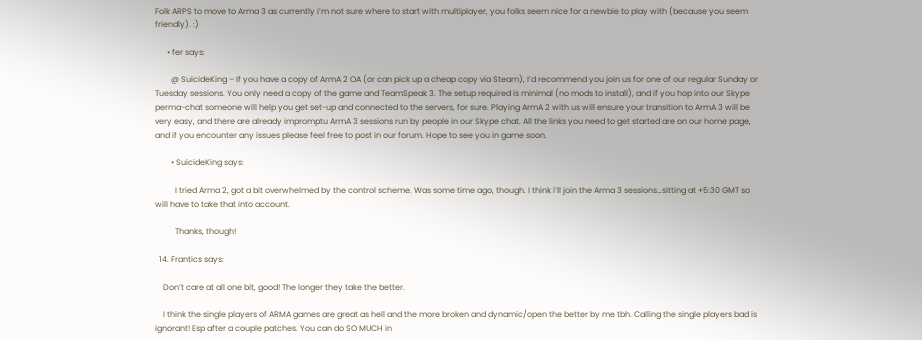Folk ARPS to move to Arma 3 as currently i’m not sure where to start with multiplayer, you folks seem nice for a newbie to play with (because you seem friendly). :)

      • fer says:

        @ SuicideKing – If you have a copy of ArmA 2 OA (or can pick up a cheap copy via Steam), I’d recommend you join us for one of our regular Sunday or Tuesday sessions. You only need a copy of the game and TeamSpeak 3. The setup required is minimal (no mods to install), and if you hop into our Skype perma-chat someone will help you get set-up and connected to the servers, for sure. Playing ArmA 2 with us will ensure your transition to ArmA 3 will be very easy, and there are already impromptu ArmA 3 sessions run by people in our Skype chat. All the links you need to get started are on our home page, and if you encounter any issues please feel free to post in our forum. Hope to see you in game soon.

        • SuicideKing says:

          I tried Arma 2, got a bit overwhelmed by the control scheme. Was some time ago, though. I think i’ll join the Arma 3 sessions…sitting at +5:30 GMT so will have to take that into account.

          Thanks, though!

  14. Frantics says:

    Don’t care at all one bit, good! The longer they take the better.

    I think the single players of ARMA games are great as hell and the more broken and dynamic/open the better by me tbh. Calling the single players bad is ignorant! Esp after a couple patches. You can do SO MUCH in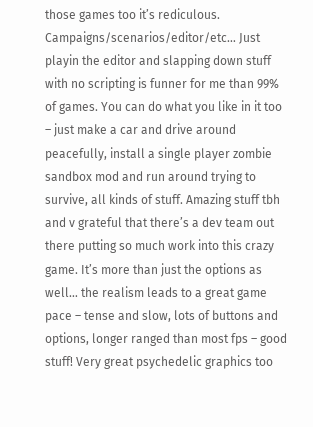those games too it’s rediculous. Campaigns/scenarios/editor/etc… Just playin the editor and slapping down stuff with no scripting is funner for me than 99% of games. You can do what you like in it too – just make a car and drive around peacefully, install a single player zombie sandbox mod and run around trying to survive, all kinds of stuff. Amazing stuff tbh and v grateful that there’s a dev team out there putting so much work into this crazy game. It’s more than just the options as well… the realism leads to a great game pace – tense and slow, lots of buttons and options, longer ranged than most fps – good stuff! Very great psychedelic graphics too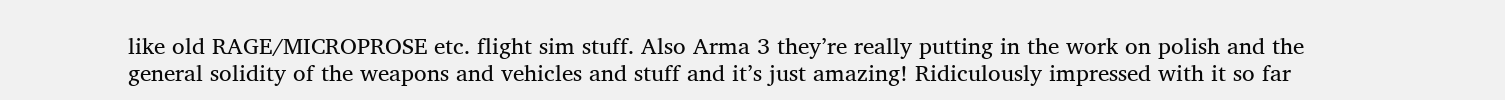like old RAGE/MICROPROSE etc. flight sim stuff. Also Arma 3 they’re really putting in the work on polish and the general solidity of the weapons and vehicles and stuff and it’s just amazing! Ridiculously impressed with it so far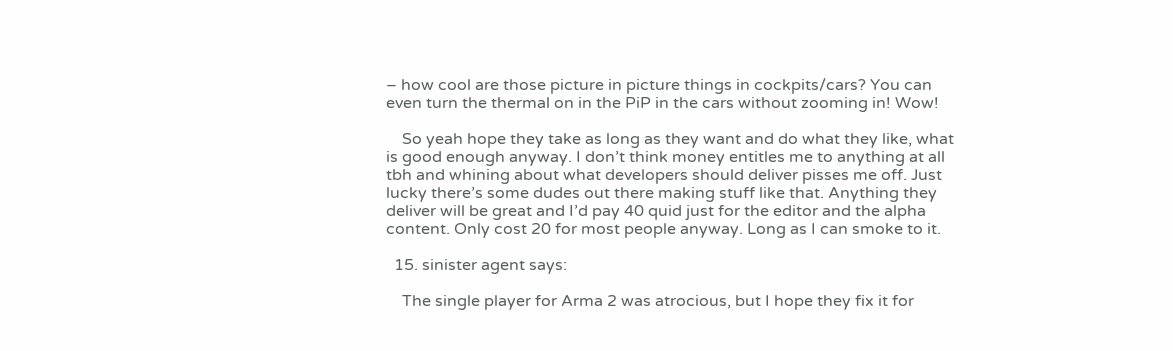– how cool are those picture in picture things in cockpits/cars? You can even turn the thermal on in the PiP in the cars without zooming in! Wow!

    So yeah hope they take as long as they want and do what they like, what is good enough anyway. I don’t think money entitles me to anything at all tbh and whining about what developers should deliver pisses me off. Just lucky there’s some dudes out there making stuff like that. Anything they deliver will be great and I’d pay 40 quid just for the editor and the alpha content. Only cost 20 for most people anyway. Long as I can smoke to it.

  15. sinister agent says:

    The single player for Arma 2 was atrocious, but I hope they fix it for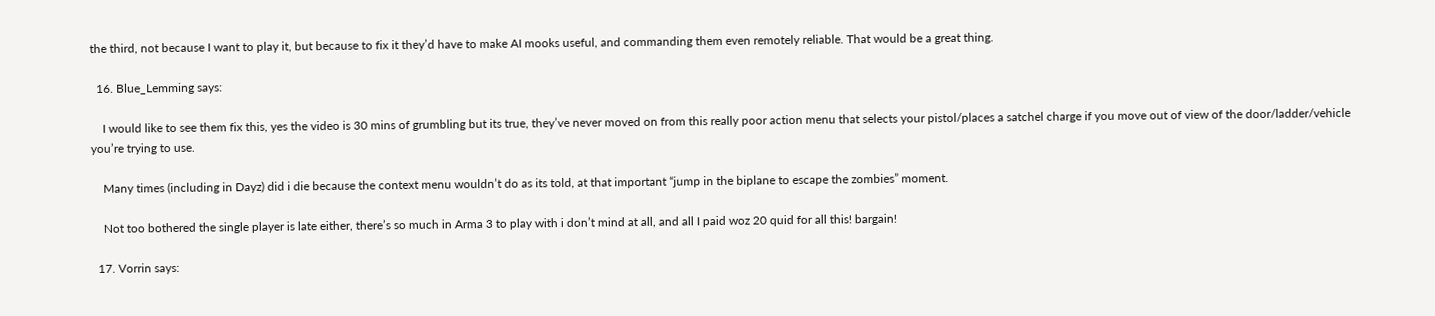the third, not because I want to play it, but because to fix it they’d have to make AI mooks useful, and commanding them even remotely reliable. That would be a great thing.

  16. Blue_Lemming says:

    I would like to see them fix this, yes the video is 30 mins of grumbling but its true, they’ve never moved on from this really poor action menu that selects your pistol/places a satchel charge if you move out of view of the door/ladder/vehicle you’re trying to use.

    Many times (including in Dayz) did i die because the context menu wouldn’t do as its told, at that important “jump in the biplane to escape the zombies” moment.

    Not too bothered the single player is late either, there’s so much in Arma 3 to play with i don’t mind at all, and all I paid woz 20 quid for all this! bargain!

  17. Vorrin says: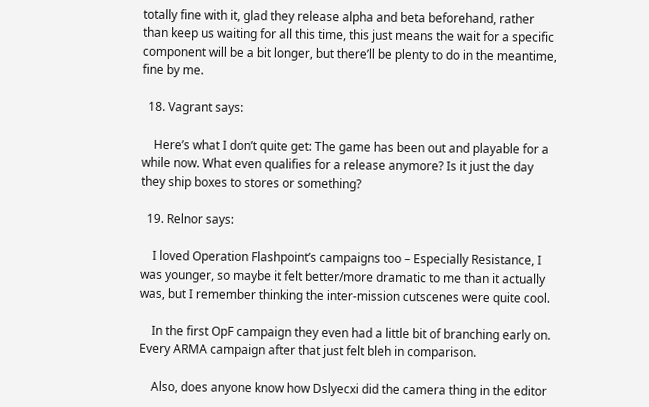totally fine with it, glad they release alpha and beta beforehand, rather than keep us waiting for all this time, this just means the wait for a specific component will be a bit longer, but there’ll be plenty to do in the meantime, fine by me.

  18. Vagrant says:

    Here’s what I don’t quite get: The game has been out and playable for a while now. What even qualifies for a release anymore? Is it just the day they ship boxes to stores or something?

  19. Relnor says:

    I loved Operation Flashpoint’s campaigns too – Especially Resistance, I was younger, so maybe it felt better/more dramatic to me than it actually was, but I remember thinking the inter-mission cutscenes were quite cool.

    In the first OpF campaign they even had a little bit of branching early on. Every ARMA campaign after that just felt bleh in comparison.

    Also, does anyone know how Dslyecxi did the camera thing in the editor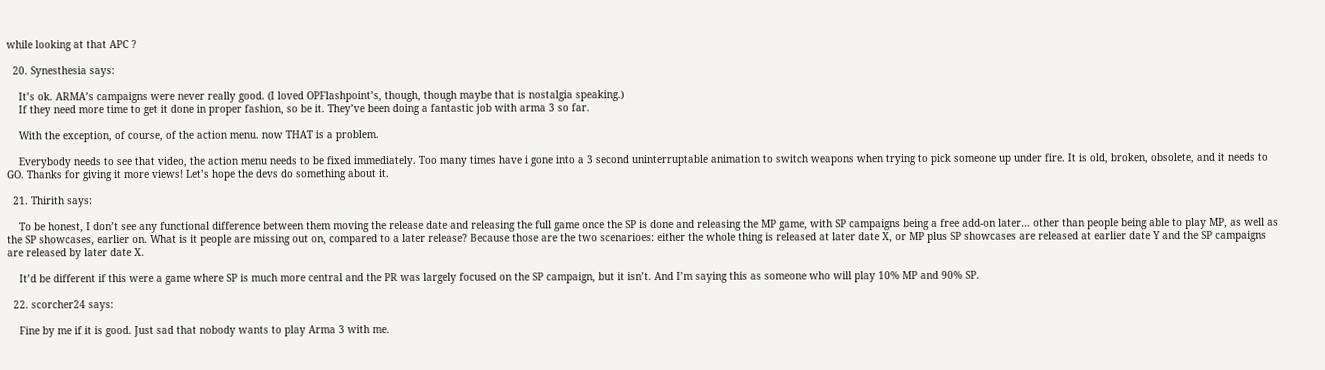while looking at that APC ?

  20. Synesthesia says:

    It’s ok. ARMA’s campaigns were never really good. (I loved OPFlashpoint’s, though, though maybe that is nostalgia speaking.)
    If they need more time to get it done in proper fashion, so be it. They’ve been doing a fantastic job with arma 3 so far.

    With the exception, of course, of the action menu. now THAT is a problem.

    Everybody needs to see that video, the action menu needs to be fixed immediately. Too many times have i gone into a 3 second uninterruptable animation to switch weapons when trying to pick someone up under fire. It is old, broken, obsolete, and it needs to GO. Thanks for giving it more views! Let’s hope the devs do something about it.

  21. Thirith says:

    To be honest, I don’t see any functional difference between them moving the release date and releasing the full game once the SP is done and releasing the MP game, with SP campaigns being a free add-on later… other than people being able to play MP, as well as the SP showcases, earlier on. What is it people are missing out on, compared to a later release? Because those are the two scenarioes: either the whole thing is released at later date X, or MP plus SP showcases are released at earlier date Y and the SP campaigns are released by later date X.

    It’d be different if this were a game where SP is much more central and the PR was largely focused on the SP campaign, but it isn’t. And I’m saying this as someone who will play 10% MP and 90% SP.

  22. scorcher24 says:

    Fine by me if it is good. Just sad that nobody wants to play Arma 3 with me.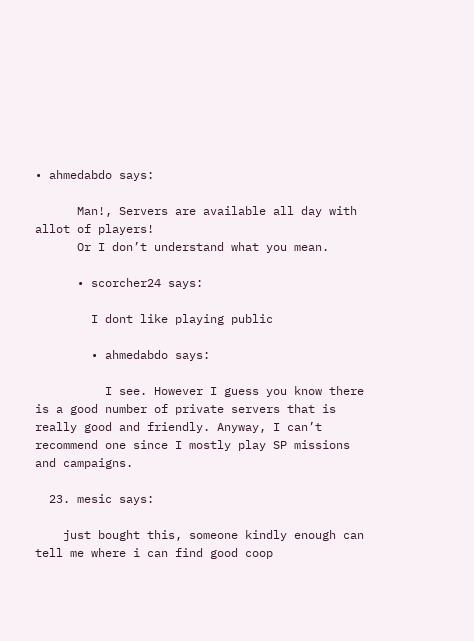• ahmedabdo says:

      Man!, Servers are available all day with allot of players!
      Or I don’t understand what you mean.

      • scorcher24 says:

        I dont like playing public

        • ahmedabdo says:

          I see. However I guess you know there is a good number of private servers that is really good and friendly. Anyway, I can’t recommend one since I mostly play SP missions and campaigns.

  23. mesic says:

    just bought this, someone kindly enough can tell me where i can find good coop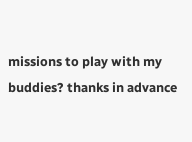missions to play with my buddies? thanks in advance